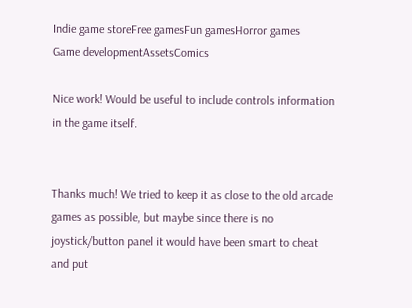Indie game storeFree gamesFun gamesHorror games
Game developmentAssetsComics

Nice work! Would be useful to include controls information in the game itself.


Thanks much! We tried to keep it as close to the old arcade games as possible, but maybe since there is no joystick/button panel it would have been smart to cheat and put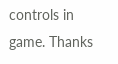controls in game. Thanks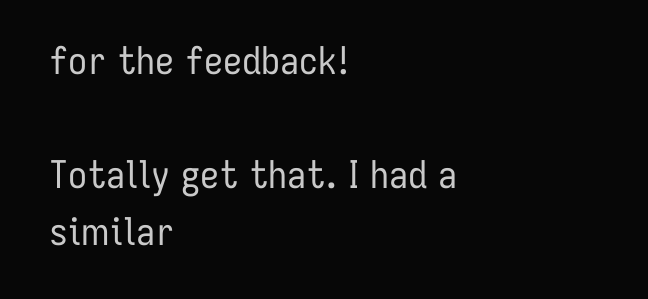for the feedback!

Totally get that. I had a similar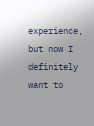experience, but now I definitely want to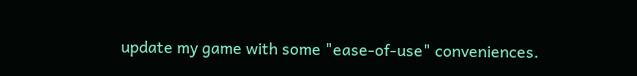update my game with some "ease-of-use" conveniences.